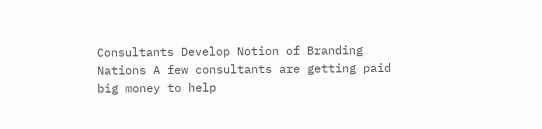Consultants Develop Notion of Branding Nations A few consultants are getting paid big money to help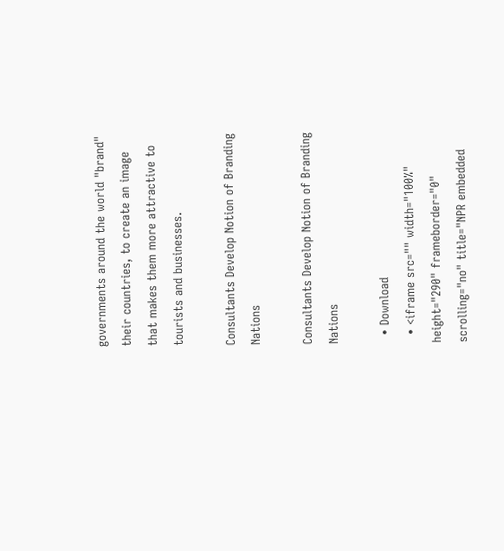governments around the world "brand" their countries, to create an image that makes them more attractive to tourists and businesses.

Consultants Develop Notion of Branding Nations

Consultants Develop Notion of Branding Nations

  • Download
  • <iframe src="" width="100%" height="290" frameborder="0" scrolling="no" title="NPR embedded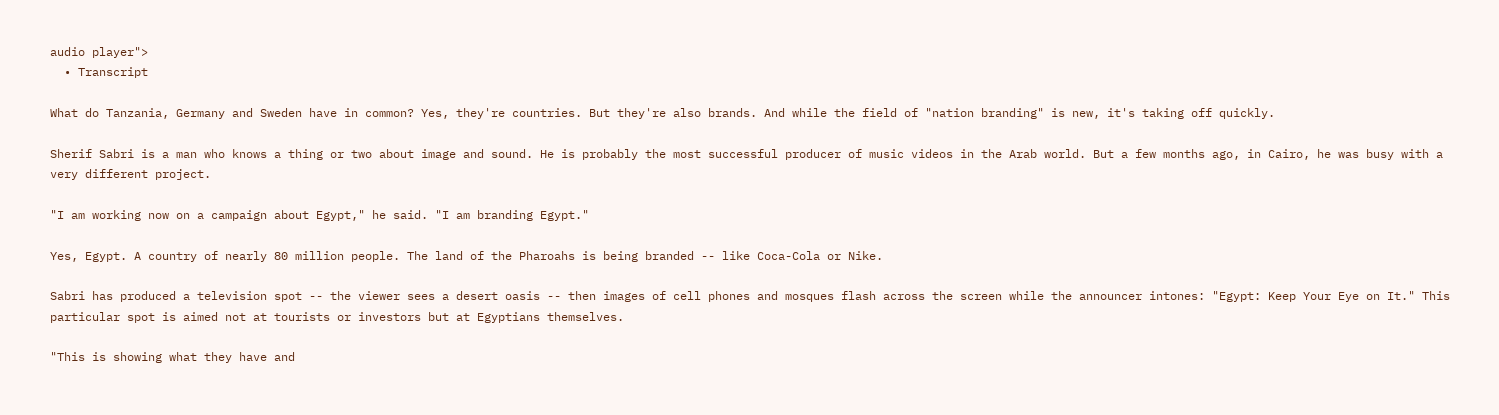audio player">
  • Transcript

What do Tanzania, Germany and Sweden have in common? Yes, they're countries. But they're also brands. And while the field of "nation branding" is new, it's taking off quickly.

Sherif Sabri is a man who knows a thing or two about image and sound. He is probably the most successful producer of music videos in the Arab world. But a few months ago, in Cairo, he was busy with a very different project.

"I am working now on a campaign about Egypt," he said. "I am branding Egypt."

Yes, Egypt. A country of nearly 80 million people. The land of the Pharoahs is being branded -- like Coca-Cola or Nike.

Sabri has produced a television spot -- the viewer sees a desert oasis -- then images of cell phones and mosques flash across the screen while the announcer intones: "Egypt: Keep Your Eye on It." This particular spot is aimed not at tourists or investors but at Egyptians themselves.

"This is showing what they have and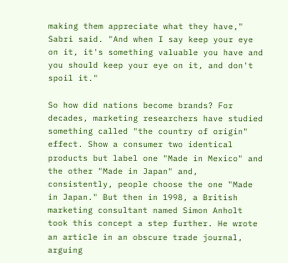making them appreciate what they have," Sabri said. "And when I say keep your eye on it, it's something valuable you have and you should keep your eye on it, and don't spoil it."

So how did nations become brands? For decades, marketing researchers have studied something called "the country of origin" effect. Show a consumer two identical products but label one "Made in Mexico" and the other "Made in Japan" and, consistently, people choose the one "Made in Japan." But then in 1998, a British marketing consultant named Simon Anholt took this concept a step further. He wrote an article in an obscure trade journal, arguing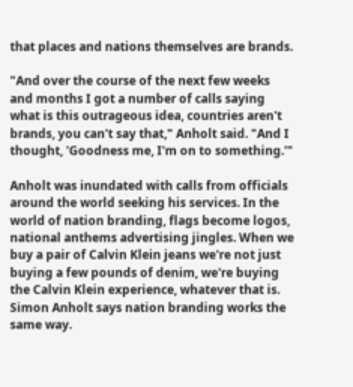that places and nations themselves are brands.

"And over the course of the next few weeks and months I got a number of calls saying what is this outrageous idea, countries aren't brands, you can't say that," Anholt said. "And I thought, 'Goodness me, I'm on to something.'"

Anholt was inundated with calls from officials around the world seeking his services. In the world of nation branding, flags become logos, national anthems advertising jingles. When we buy a pair of Calvin Klein jeans we're not just buying a few pounds of denim, we're buying the Calvin Klein experience, whatever that is. Simon Anholt says nation branding works the same way.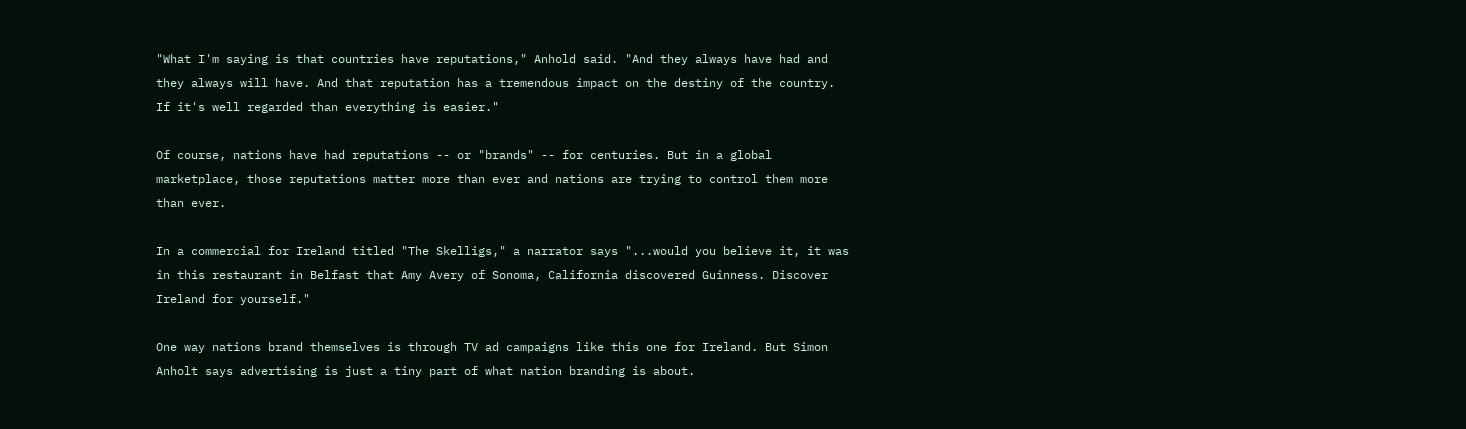"What I'm saying is that countries have reputations," Anhold said. "And they always have had and they always will have. And that reputation has a tremendous impact on the destiny of the country. If it's well regarded than everything is easier."

Of course, nations have had reputations -- or "brands" -- for centuries. But in a global marketplace, those reputations matter more than ever and nations are trying to control them more than ever.

In a commercial for Ireland titled "The Skelligs," a narrator says "...would you believe it, it was in this restaurant in Belfast that Amy Avery of Sonoma, California discovered Guinness. Discover Ireland for yourself."

One way nations brand themselves is through TV ad campaigns like this one for Ireland. But Simon Anholt says advertising is just a tiny part of what nation branding is about.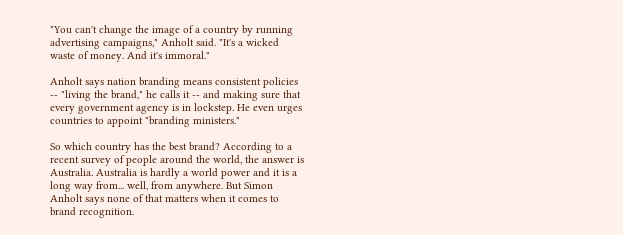"You can't change the image of a country by running advertising campaigns," Anholt said. "It's a wicked waste of money. And it's immoral."

Anholt says nation branding means consistent policies -- "living the brand," he calls it -- and making sure that every government agency is in lockstep. He even urges countries to appoint "branding ministers."

So which country has the best brand? According to a recent survey of people around the world, the answer is Australia. Australia is hardly a world power and it is a long way from... well, from anywhere. But Simon Anholt says none of that matters when it comes to brand recognition.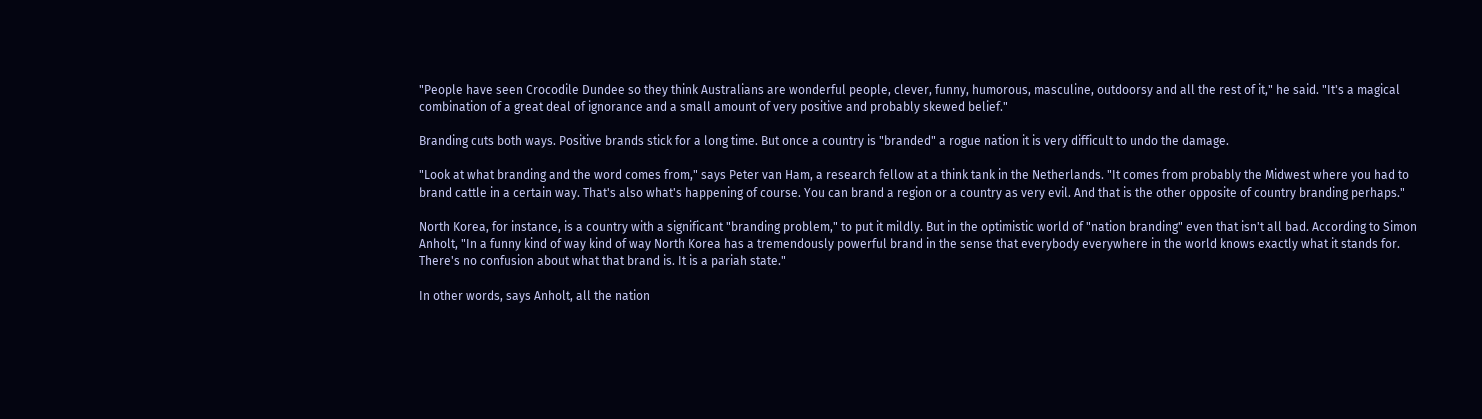"People have seen Crocodile Dundee so they think Australians are wonderful people, clever, funny, humorous, masculine, outdoorsy and all the rest of it," he said. "It's a magical combination of a great deal of ignorance and a small amount of very positive and probably skewed belief."

Branding cuts both ways. Positive brands stick for a long time. But once a country is "branded" a rogue nation it is very difficult to undo the damage.

"Look at what branding and the word comes from," says Peter van Ham, a research fellow at a think tank in the Netherlands. "It comes from probably the Midwest where you had to brand cattle in a certain way. That's also what's happening of course. You can brand a region or a country as very evil. And that is the other opposite of country branding perhaps."

North Korea, for instance, is a country with a significant "branding problem," to put it mildly. But in the optimistic world of "nation branding" even that isn't all bad. According to Simon Anholt, "In a funny kind of way kind of way North Korea has a tremendously powerful brand in the sense that everybody everywhere in the world knows exactly what it stands for. There's no confusion about what that brand is. It is a pariah state."

In other words, says Anholt, all the nation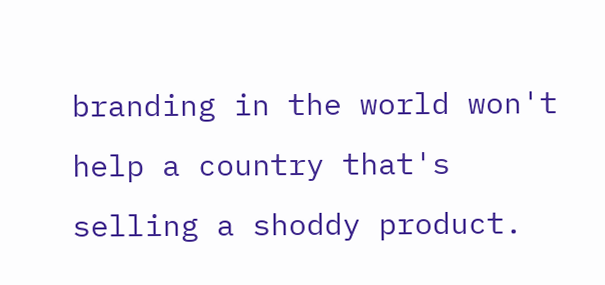branding in the world won't help a country that's selling a shoddy product.